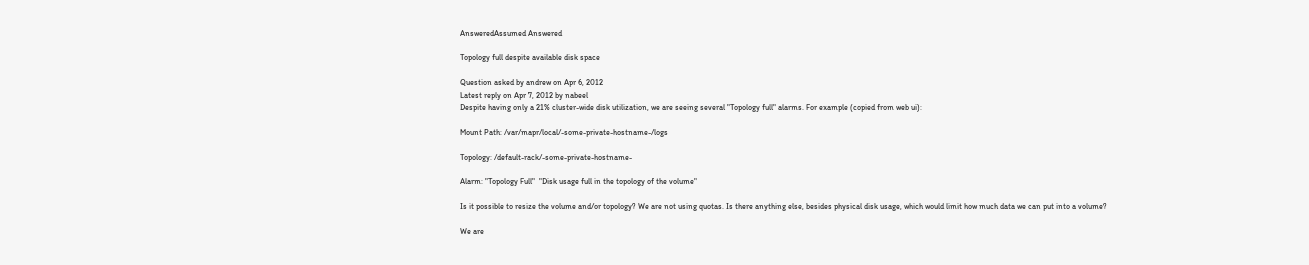AnsweredAssumed Answered

Topology full despite available disk space

Question asked by andrew on Apr 6, 2012
Latest reply on Apr 7, 2012 by nabeel
Despite having only a 21% cluster-wide disk utilization, we are seeing several "Topology full" alarms. For example (copied from web ui):

Mount Path: /var/mapr/local/-some-private-hostname-/logs

Topology: /default-rack/-some-private-hostname-

Alarm: "Topology Full"  "Disk usage full in the topology of the volume"

Is it possible to resize the volume and/or topology? We are not using quotas. Is there anything else, besides physical disk usage, which would limit how much data we can put into a volume?

We are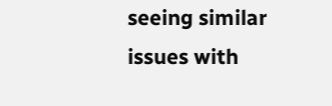seeing similar issues with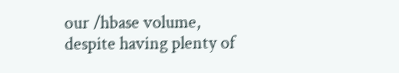our /hbase volume, despite having plenty of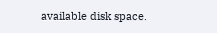available disk space.